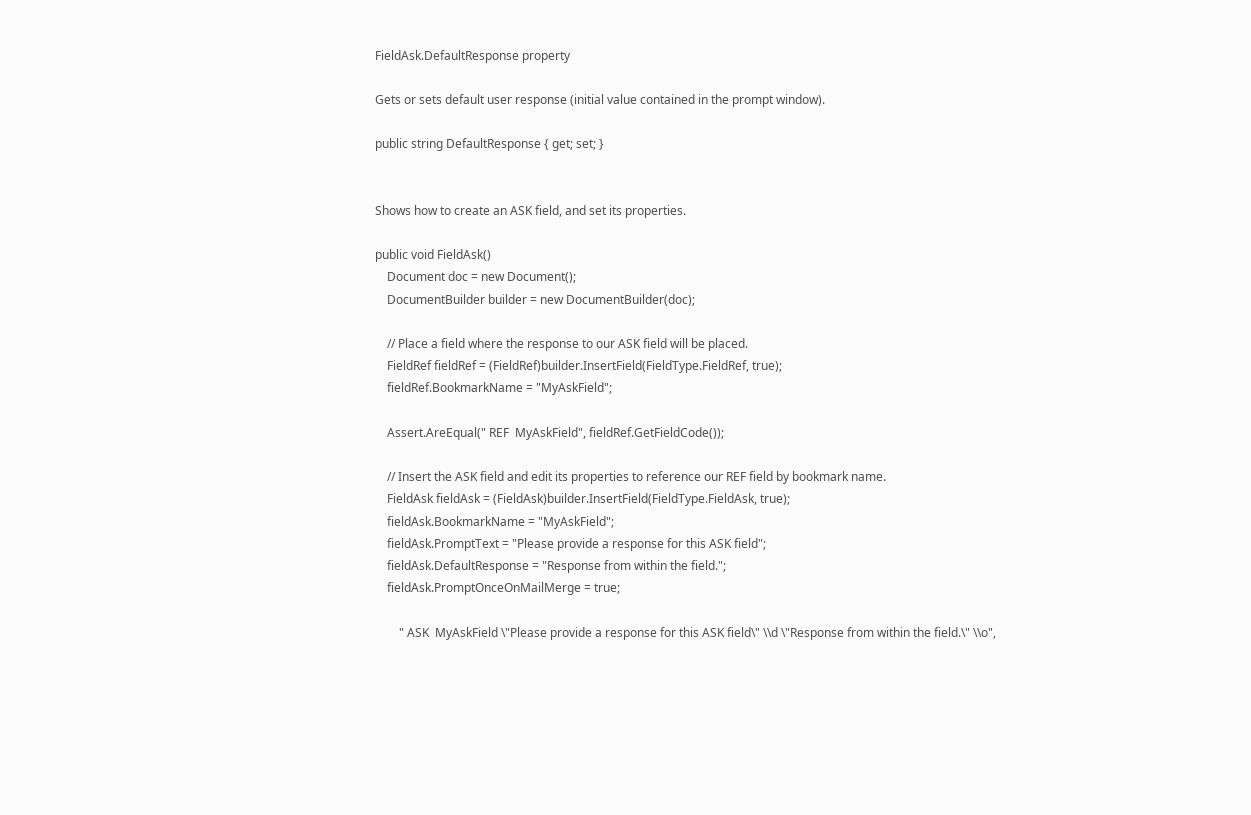FieldAsk.DefaultResponse property

Gets or sets default user response (initial value contained in the prompt window).

public string DefaultResponse { get; set; }


Shows how to create an ASK field, and set its properties.

public void FieldAsk()
    Document doc = new Document();
    DocumentBuilder builder = new DocumentBuilder(doc);

    // Place a field where the response to our ASK field will be placed.
    FieldRef fieldRef = (FieldRef)builder.InsertField(FieldType.FieldRef, true);
    fieldRef.BookmarkName = "MyAskField";

    Assert.AreEqual(" REF  MyAskField", fieldRef.GetFieldCode());

    // Insert the ASK field and edit its properties to reference our REF field by bookmark name.
    FieldAsk fieldAsk = (FieldAsk)builder.InsertField(FieldType.FieldAsk, true);
    fieldAsk.BookmarkName = "MyAskField";
    fieldAsk.PromptText = "Please provide a response for this ASK field";
    fieldAsk.DefaultResponse = "Response from within the field.";
    fieldAsk.PromptOnceOnMailMerge = true;

        " ASK  MyAskField \"Please provide a response for this ASK field\" \\d \"Response from within the field.\" \\o",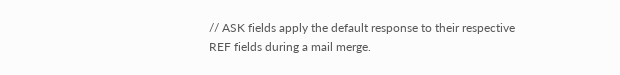// ASK fields apply the default response to their respective REF fields during a mail merge.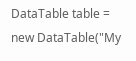DataTable table = new DataTable("My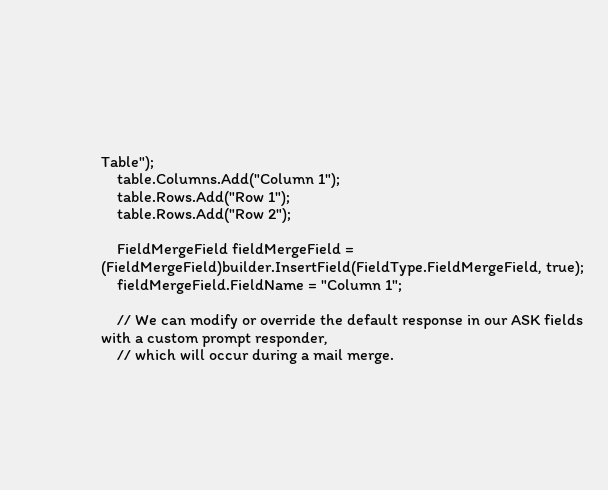Table");
    table.Columns.Add("Column 1");
    table.Rows.Add("Row 1");
    table.Rows.Add("Row 2");

    FieldMergeField fieldMergeField = (FieldMergeField)builder.InsertField(FieldType.FieldMergeField, true);
    fieldMergeField.FieldName = "Column 1";

    // We can modify or override the default response in our ASK fields with a custom prompt responder,
    // which will occur during a mail merge.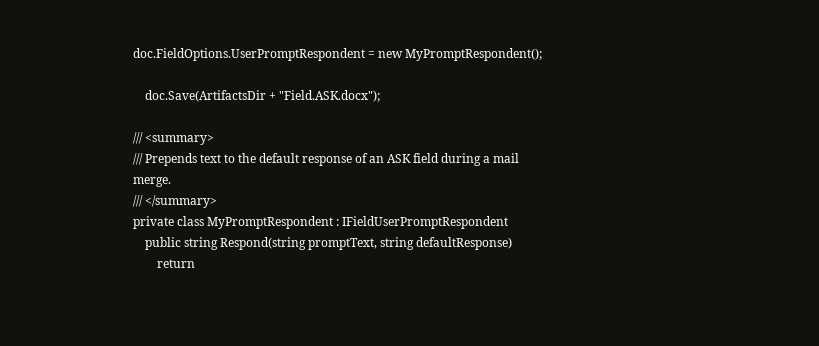doc.FieldOptions.UserPromptRespondent = new MyPromptRespondent();

    doc.Save(ArtifactsDir + "Field.ASK.docx");

/// <summary>
/// Prepends text to the default response of an ASK field during a mail merge.
/// </summary>
private class MyPromptRespondent : IFieldUserPromptRespondent
    public string Respond(string promptText, string defaultResponse)
        return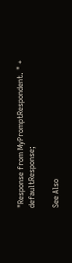"Response from MyPromptRespondent. " + defaultResponse;

See Also